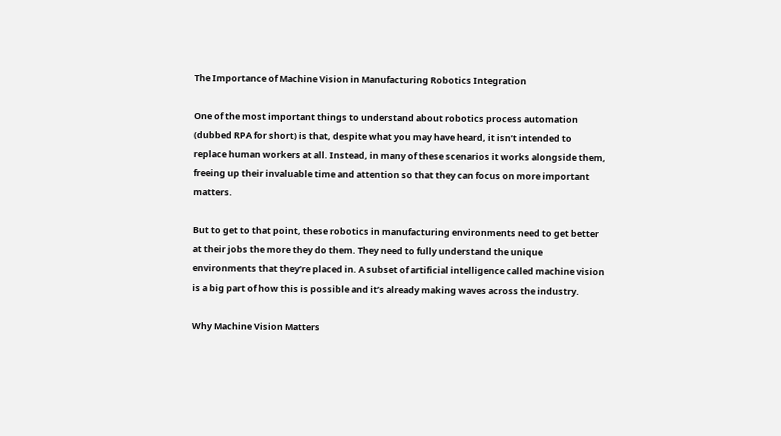The Importance of Machine Vision in Manufacturing Robotics Integration

One of the most important things to understand about robotics process automation (dubbed RPA for short) is that, despite what you may have heard, it isn’t intended to replace human workers at all. Instead, in many of these scenarios it works alongside them, freeing up their invaluable time and attention so that they can focus on more important matters.

But to get to that point, these robotics in manufacturing environments need to get better at their jobs the more they do them. They need to fully understand the unique environments that they’re placed in. A subset of artificial intelligence called machine vision is a big part of how this is possible and it’s already making waves across the industry.

Why Machine Vision Matters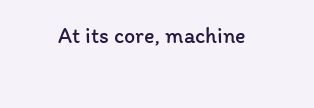At its core, machine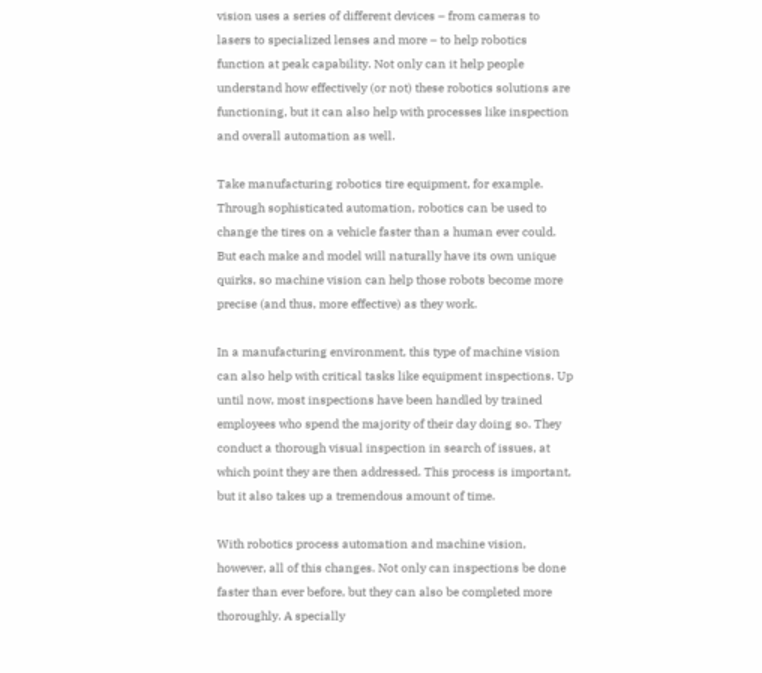vision uses a series of different devices – from cameras to lasers to specialized lenses and more – to help robotics function at peak capability. Not only can it help people understand how effectively (or not) these robotics solutions are functioning, but it can also help with processes like inspection and overall automation as well.

Take manufacturing robotics tire equipment, for example. Through sophisticated automation, robotics can be used to change the tires on a vehicle faster than a human ever could. But each make and model will naturally have its own unique quirks, so machine vision can help those robots become more precise (and thus, more effective) as they work.

In a manufacturing environment, this type of machine vision can also help with critical tasks like equipment inspections. Up until now, most inspections have been handled by trained employees who spend the majority of their day doing so. They conduct a thorough visual inspection in search of issues, at which point they are then addressed. This process is important, but it also takes up a tremendous amount of time.

With robotics process automation and machine vision, however, all of this changes. Not only can inspections be done faster than ever before, but they can also be completed more thoroughly. A specially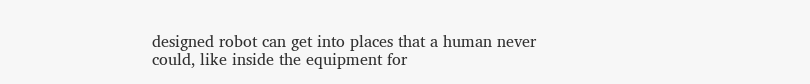designed robot can get into places that a human never could, like inside the equipment for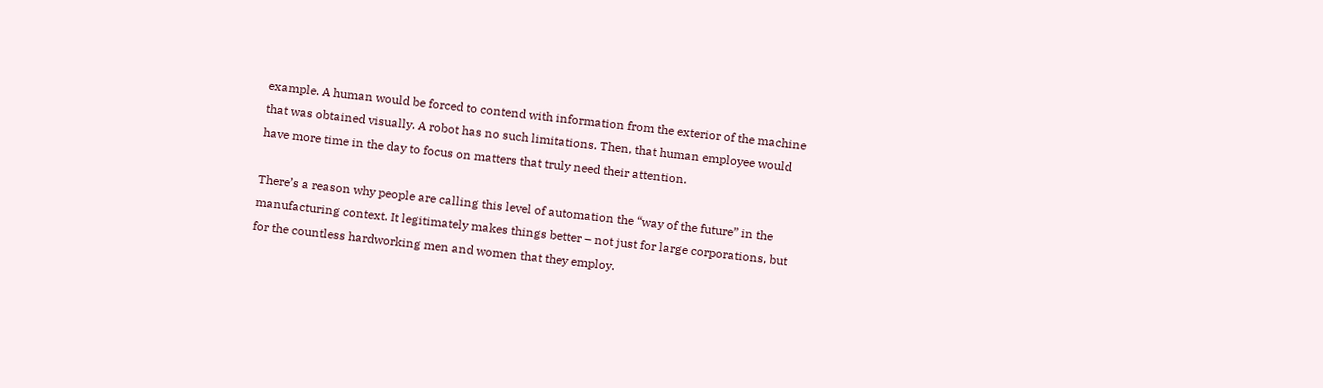example. A human would be forced to contend with information from the exterior of the machine that was obtained visually. A robot has no such limitations. Then, that human employee would have more time in the day to focus on matters that truly need their attention.

There’s a reason why people are calling this level of automation the “way of the future” in the manufacturing context. It legitimately makes things better – not just for large corporations, but for the countless hardworking men and women that they employ.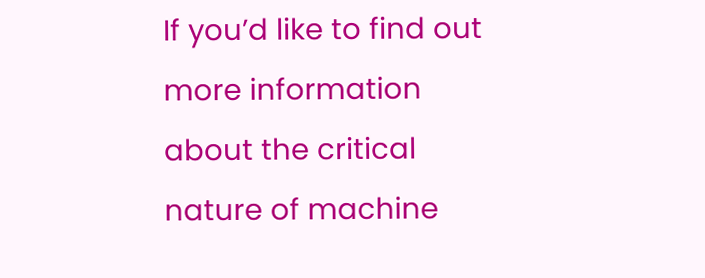If you’d like to find out more information about the critical nature of machine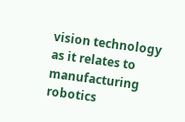vision technology as it relates to manufacturing robotics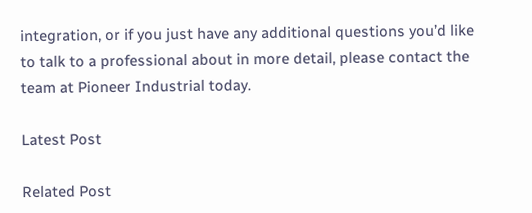integration, or if you just have any additional questions you’d like to talk to a professional about in more detail, please contact the team at Pioneer Industrial today.

Latest Post

Related Post